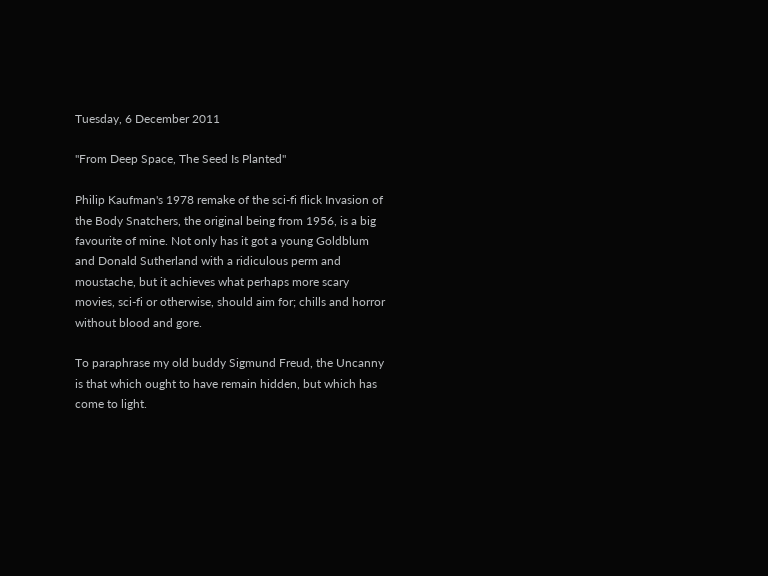Tuesday, 6 December 2011

"From Deep Space, The Seed Is Planted"

Philip Kaufman's 1978 remake of the sci-fi flick Invasion of the Body Snatchers, the original being from 1956, is a big favourite of mine. Not only has it got a young Goldblum and Donald Sutherland with a ridiculous perm and moustache, but it achieves what perhaps more scary movies, sci-fi or otherwise, should aim for; chills and horror without blood and gore.

To paraphrase my old buddy Sigmund Freud, the Uncanny is that which ought to have remain hidden, but which has come to light.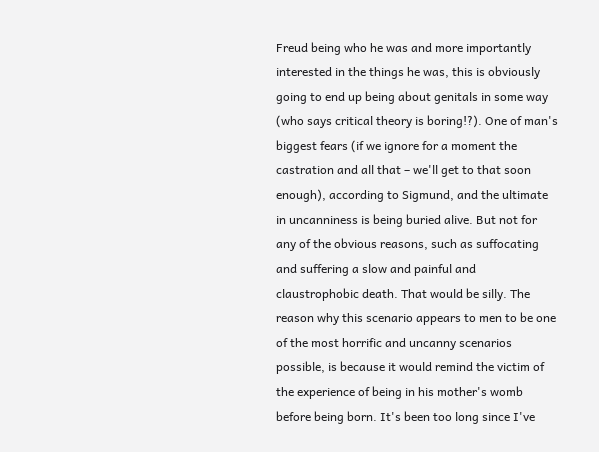Freud being who he was and more importantly interested in the things he was, this is obviously going to end up being about genitals in some way (who says critical theory is boring!?). One of man's biggest fears (if we ignore for a moment the castration and all that – we'll get to that soon enough), according to Sigmund, and the ultimate in uncanniness is being buried alive. But not for any of the obvious reasons, such as suffocating and suffering a slow and painful and claustrophobic death. That would be silly. The reason why this scenario appears to men to be one of the most horrific and uncanny scenarios possible, is because it would remind the victim of the experience of being in his mother's womb before being born. It's been too long since I've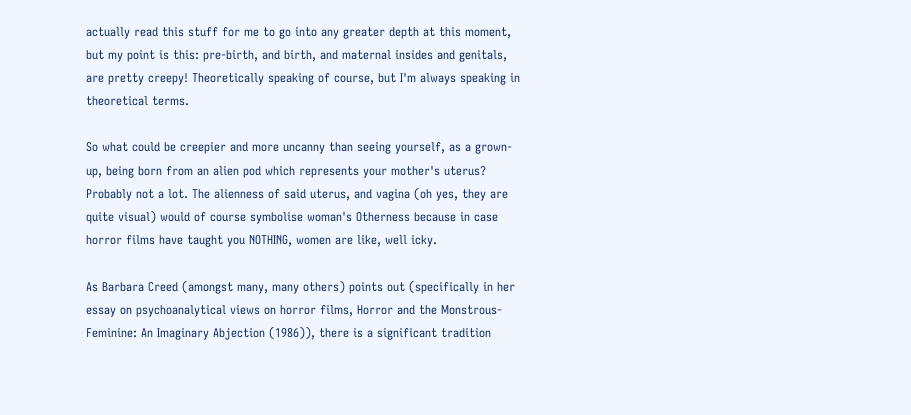actually read this stuff for me to go into any greater depth at this moment, but my point is this: pre-birth, and birth, and maternal insides and genitals, are pretty creepy! Theoretically speaking of course, but I'm always speaking in theoretical terms.

So what could be creepier and more uncanny than seeing yourself, as a grown-up, being born from an alien pod which represents your mother's uterus? Probably not a lot. The alienness of said uterus, and vagina (oh yes, they are quite visual) would of course symbolise woman's Otherness because in case horror films have taught you NOTHING, women are like, well icky.

As Barbara Creed (amongst many, many others) points out (specifically in her essay on psychoanalytical views on horror films, Horror and the Monstrous-Feminine: An Imaginary Abjection (1986)), there is a significant tradition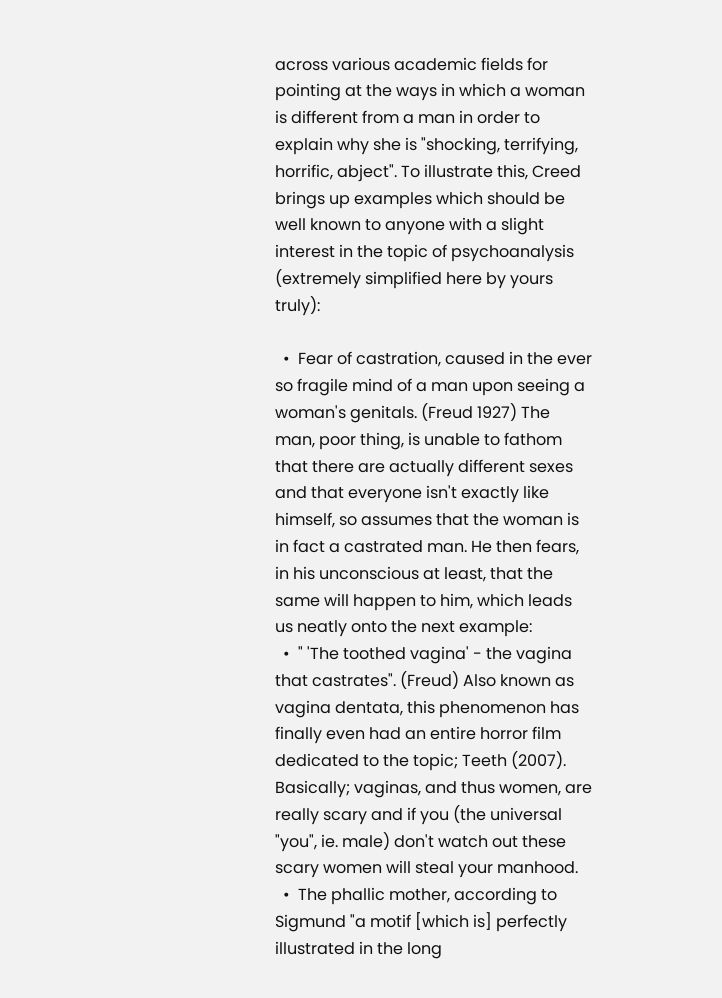across various academic fields for pointing at the ways in which a woman is different from a man in order to explain why she is "shocking, terrifying, horrific, abject". To illustrate this, Creed brings up examples which should be well known to anyone with a slight interest in the topic of psychoanalysis (extremely simplified here by yours truly):

  •  Fear of castration, caused in the ever so fragile mind of a man upon seeing a woman's genitals. (Freud 1927) The man, poor thing, is unable to fathom that there are actually different sexes and that everyone isn't exactly like himself, so assumes that the woman is in fact a castrated man. He then fears, in his unconscious at least, that the same will happen to him, which leads us neatly onto the next example:
  •  " 'The toothed vagina' - the vagina that castrates". (Freud) Also known as vagina dentata, this phenomenon has finally even had an entire horror film dedicated to the topic; Teeth (2007). Basically; vaginas, and thus women, are really scary and if you (the universal "you", ie. male) don't watch out these scary women will steal your manhood.
  •  The phallic mother, according to Sigmund "a motif [which is] perfectly illustrated in the long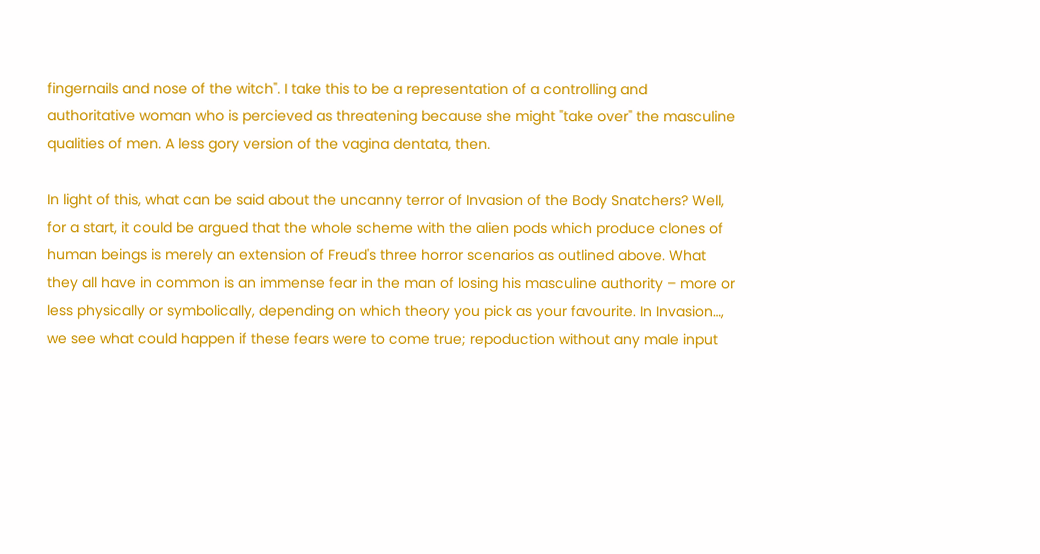fingernails and nose of the witch". I take this to be a representation of a controlling and authoritative woman who is percieved as threatening because she might "take over" the masculine qualities of men. A less gory version of the vagina dentata, then.

In light of this, what can be said about the uncanny terror of Invasion of the Body Snatchers? Well, for a start, it could be argued that the whole scheme with the alien pods which produce clones of human beings is merely an extension of Freud's three horror scenarios as outlined above. What they all have in common is an immense fear in the man of losing his masculine authority – more or less physically or symbolically, depending on which theory you pick as your favourite. In Invasion…, we see what could happen if these fears were to come true; repoduction without any male input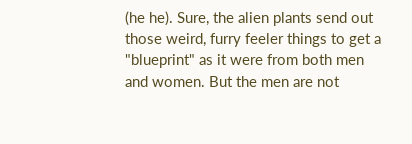(he he). Sure, the alien plants send out those weird, furry feeler things to get a "blueprint" as it were from both men and women. But the men are not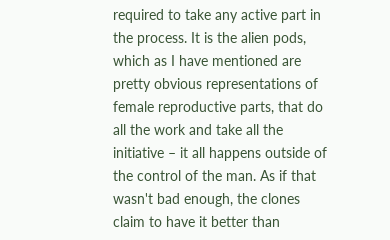required to take any active part in the process. It is the alien pods, which as I have mentioned are pretty obvious representations of female reproductive parts, that do all the work and take all the initiative – it all happens outside of the control of the man. As if that wasn't bad enough, the clones claim to have it better than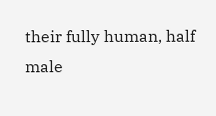their fully human, half male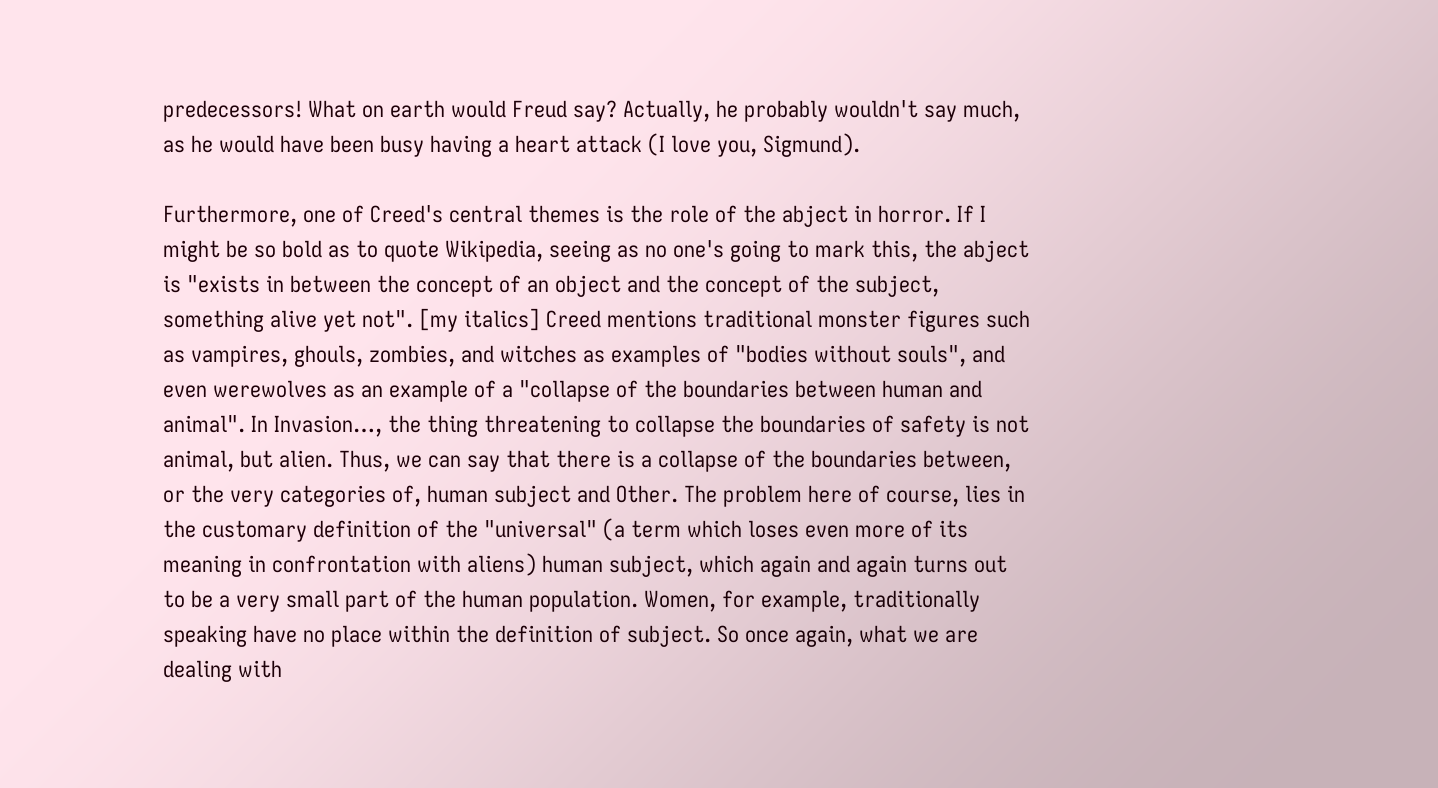predecessors! What on earth would Freud say? Actually, he probably wouldn't say much, as he would have been busy having a heart attack (I love you, Sigmund).

Furthermore, one of Creed's central themes is the role of the abject in horror. If I might be so bold as to quote Wikipedia, seeing as no one's going to mark this, the abject is "exists in between the concept of an object and the concept of the subject, something alive yet not". [my italics] Creed mentions traditional monster figures such as vampires, ghouls, zombies, and witches as examples of "bodies without souls", and even werewolves as an example of a "collapse of the boundaries between human and animal". In Invasion…, the thing threatening to collapse the boundaries of safety is not animal, but alien. Thus, we can say that there is a collapse of the boundaries between, or the very categories of, human subject and Other. The problem here of course, lies in the customary definition of the "universal" (a term which loses even more of its meaning in confrontation with aliens) human subject, which again and again turns out to be a very small part of the human population. Women, for example, traditionally speaking have no place within the definition of subject. So once again, what we are dealing with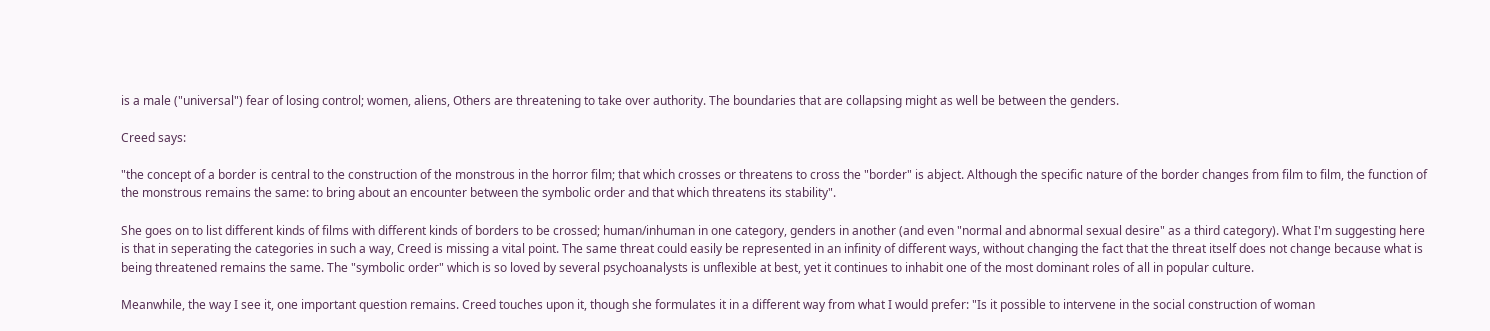is a male ("universal") fear of losing control; women, aliens, Others are threatening to take over authority. The boundaries that are collapsing might as well be between the genders.

Creed says:

"the concept of a border is central to the construction of the monstrous in the horror film; that which crosses or threatens to cross the "border" is abject. Although the specific nature of the border changes from film to film, the function of the monstrous remains the same: to bring about an encounter between the symbolic order and that which threatens its stability".

She goes on to list different kinds of films with different kinds of borders to be crossed; human/inhuman in one category, genders in another (and even "normal and abnormal sexual desire" as a third category). What I'm suggesting here is that in seperating the categories in such a way, Creed is missing a vital point. The same threat could easily be represented in an infinity of different ways, without changing the fact that the threat itself does not change because what is being threatened remains the same. The "symbolic order" which is so loved by several psychoanalysts is unflexible at best, yet it continues to inhabit one of the most dominant roles of all in popular culture.

Meanwhile, the way I see it, one important question remains. Creed touches upon it, though she formulates it in a different way from what I would prefer: "Is it possible to intervene in the social construction of woman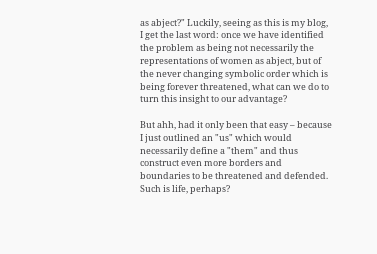as abject?" Luckily, seeing as this is my blog, I get the last word: once we have identified the problem as being not necessarily the representations of women as abject, but of the never changing symbolic order which is being forever threatened, what can we do to turn this insight to our advantage?

But ahh, had it only been that easy – because I just outlined an "us" which would necessarily define a "them" and thus construct even more borders and boundaries to be threatened and defended. Such is life, perhaps?